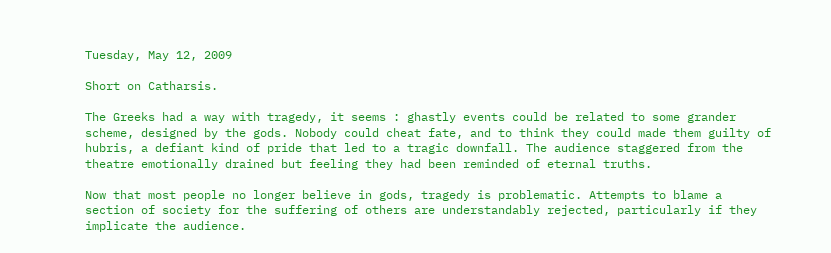Tuesday, May 12, 2009

Short on Catharsis.

The Greeks had a way with tragedy, it seems : ghastly events could be related to some grander scheme, designed by the gods. Nobody could cheat fate, and to think they could made them guilty of hubris, a defiant kind of pride that led to a tragic downfall. The audience staggered from the theatre emotionally drained but feeling they had been reminded of eternal truths.

Now that most people no longer believe in gods, tragedy is problematic. Attempts to blame a section of society for the suffering of others are understandably rejected, particularly if they implicate the audience.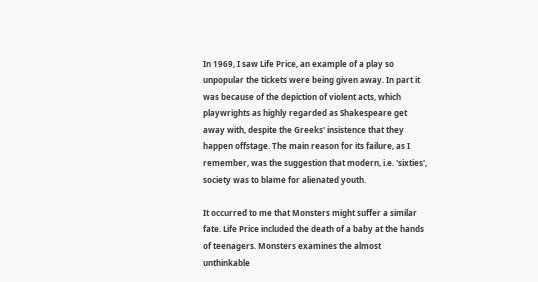In 1969, I saw Life Price, an example of a play so unpopular the tickets were being given away. In part it was because of the depiction of violent acts, which playwrights as highly regarded as Shakespeare get away with, despite the Greeks' insistence that they happen offstage. The main reason for its failure, as I remember, was the suggestion that modern, i.e. 'sixties', society was to blame for alienated youth.

It occurred to me that Monsters might suffer a similar fate. Life Price included the death of a baby at the hands of teenagers. Monsters examines the almost unthinkable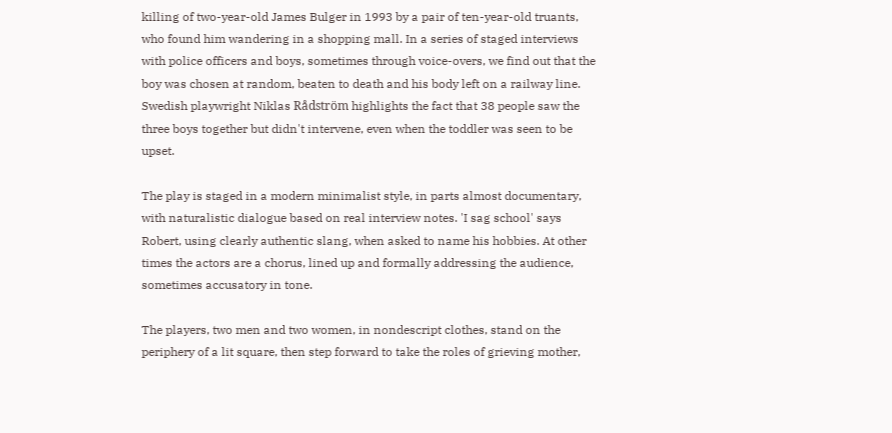killing of two-year-old James Bulger in 1993 by a pair of ten-year-old truants, who found him wandering in a shopping mall. In a series of staged interviews with police officers and boys, sometimes through voice-overs, we find out that the boy was chosen at random, beaten to death and his body left on a railway line.
Swedish playwright Niklas Rådström highlights the fact that 38 people saw the three boys together but didn't intervene, even when the toddler was seen to be upset.

The play is staged in a modern minimalist style, in parts almost documentary, with naturalistic dialogue based on real interview notes. 'I sag school' says Robert, using clearly authentic slang, when asked to name his hobbies. At other times the actors are a chorus, lined up and formally addressing the audience, sometimes accusatory in tone.

The players, two men and two women, in nondescript clothes, stand on the periphery of a lit square, then step forward to take the roles of grieving mother,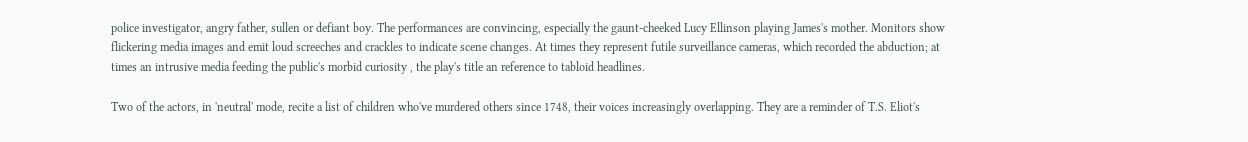police investigator, angry father, sullen or defiant boy. The performances are convincing, especially the gaunt-cheeked Lucy Ellinson playing James's mother. Monitors show flickering media images and emit loud screeches and crackles to indicate scene changes. At times they represent futile surveillance cameras, which recorded the abduction; at times an intrusive media feeding the public's morbid curiosity , the play's title an reference to tabloid headlines.

Two of the actors, in 'neutral' mode, recite a list of children who've murdered others since 1748, their voices increasingly overlapping. They are a reminder of T.S. Eliot's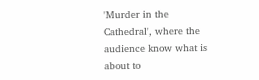'Murder in the Cathedral', where the audience know what is about to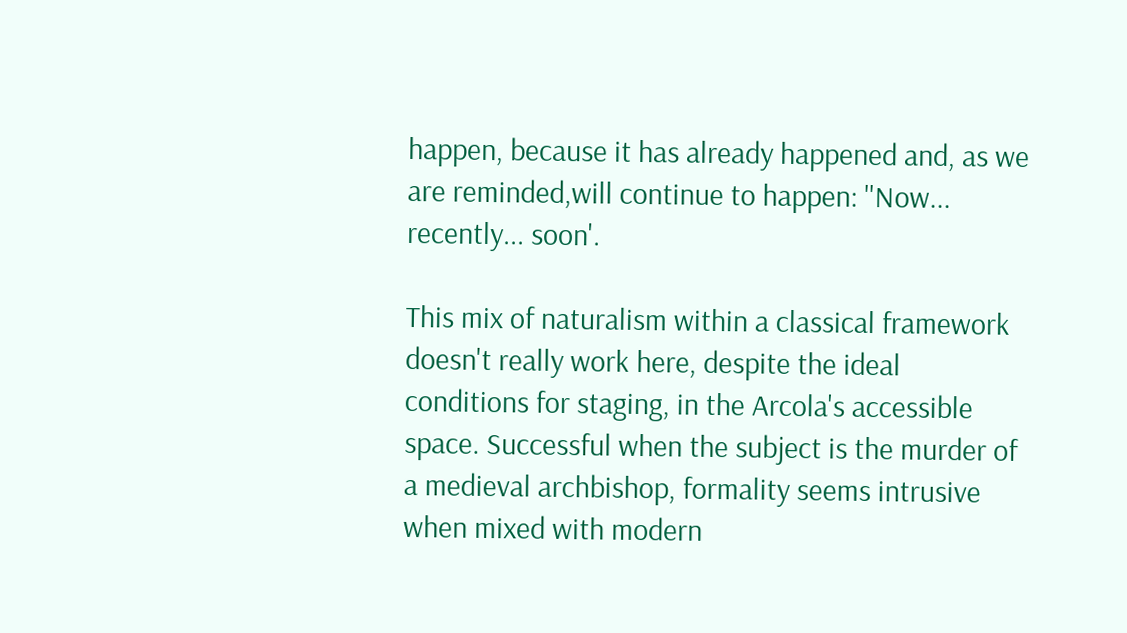happen, because it has already happened and, as we are reminded,will continue to happen: ''Now... recently... soon'.

This mix of naturalism within a classical framework doesn't really work here, despite the ideal conditions for staging, in the Arcola's accessible space. Successful when the subject is the murder of a medieval archbishop, formality seems intrusive when mixed with modern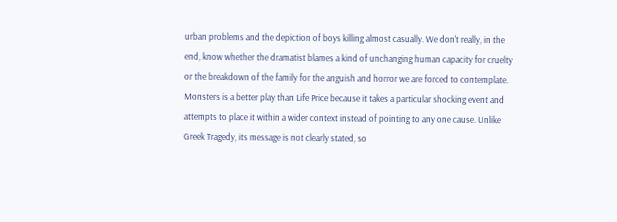urban problems and the depiction of boys killing almost casually. We don't really, in the end, know whether the dramatist blames a kind of unchanging human capacity for cruelty or the breakdown of the family for the anguish and horror we are forced to contemplate. Monsters is a better play than Life Price because it takes a particular shocking event and attempts to place it within a wider context instead of pointing to any one cause. Unlike Greek Tragedy, its message is not clearly stated, so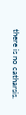there is no catharsis.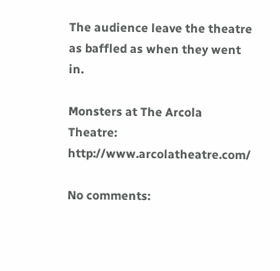The audience leave the theatre as baffled as when they went in.

Monsters at The Arcola Theatre: http://www.arcolatheatre.com/

No comments: